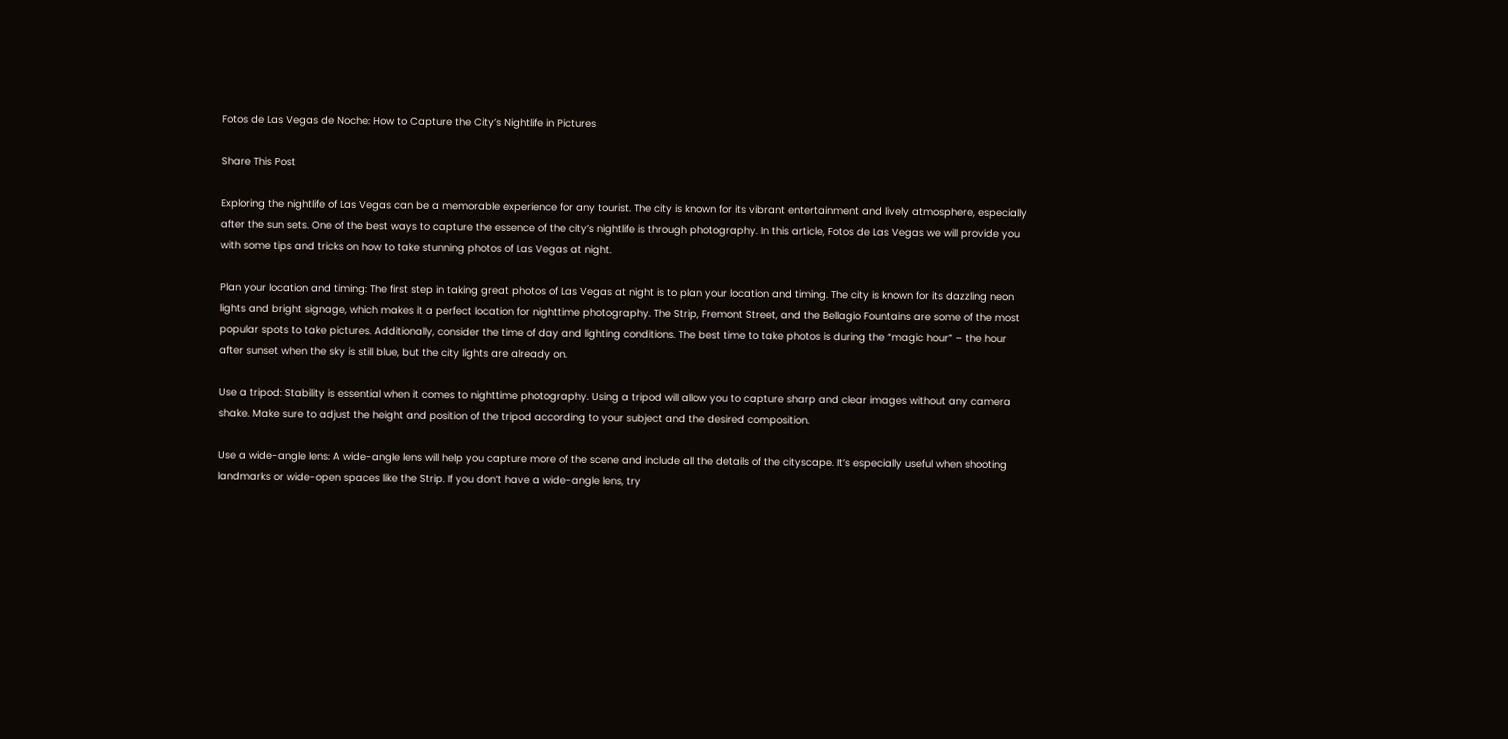Fotos de Las Vegas de Noche: How to Capture the City’s Nightlife in Pictures

Share This Post

Exploring the nightlife of Las Vegas can be a memorable experience for any tourist. The city is known for its vibrant entertainment and lively atmosphere, especially after the sun sets. One of the best ways to capture the essence of the city’s nightlife is through photography. In this article, Fotos de Las Vegas we will provide you with some tips and tricks on how to take stunning photos of Las Vegas at night.

Plan your location and timing: The first step in taking great photos of Las Vegas at night is to plan your location and timing. The city is known for its dazzling neon lights and bright signage, which makes it a perfect location for nighttime photography. The Strip, Fremont Street, and the Bellagio Fountains are some of the most popular spots to take pictures. Additionally, consider the time of day and lighting conditions. The best time to take photos is during the “magic hour” – the hour after sunset when the sky is still blue, but the city lights are already on.

Use a tripod: Stability is essential when it comes to nighttime photography. Using a tripod will allow you to capture sharp and clear images without any camera shake. Make sure to adjust the height and position of the tripod according to your subject and the desired composition.

Use a wide-angle lens: A wide-angle lens will help you capture more of the scene and include all the details of the cityscape. It’s especially useful when shooting landmarks or wide-open spaces like the Strip. If you don’t have a wide-angle lens, try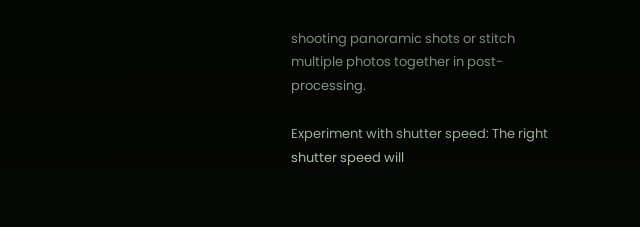shooting panoramic shots or stitch multiple photos together in post-processing.

Experiment with shutter speed: The right shutter speed will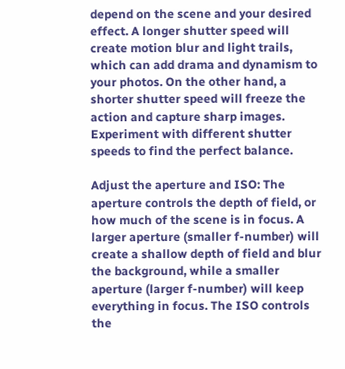depend on the scene and your desired effect. A longer shutter speed will create motion blur and light trails, which can add drama and dynamism to your photos. On the other hand, a shorter shutter speed will freeze the action and capture sharp images. Experiment with different shutter speeds to find the perfect balance.

Adjust the aperture and ISO: The aperture controls the depth of field, or how much of the scene is in focus. A larger aperture (smaller f-number) will create a shallow depth of field and blur the background, while a smaller aperture (larger f-number) will keep everything in focus. The ISO controls the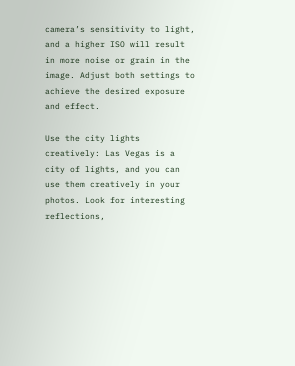camera’s sensitivity to light, and a higher ISO will result in more noise or grain in the image. Adjust both settings to achieve the desired exposure and effect.

Use the city lights creatively: Las Vegas is a city of lights, and you can use them creatively in your photos. Look for interesting reflections,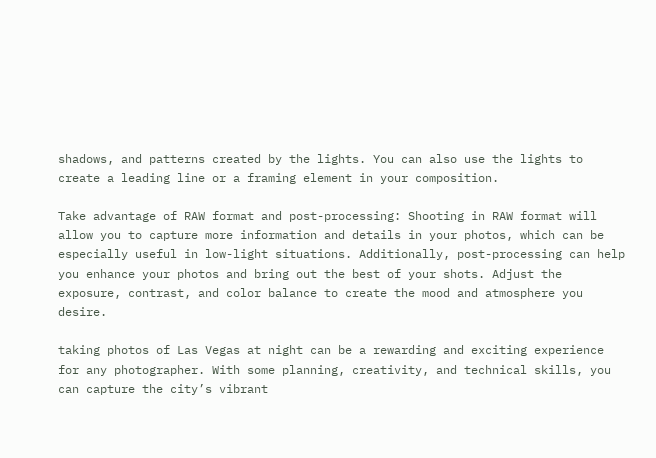shadows, and patterns created by the lights. You can also use the lights to create a leading line or a framing element in your composition.

Take advantage of RAW format and post-processing: Shooting in RAW format will allow you to capture more information and details in your photos, which can be especially useful in low-light situations. Additionally, post-processing can help you enhance your photos and bring out the best of your shots. Adjust the exposure, contrast, and color balance to create the mood and atmosphere you desire.

taking photos of Las Vegas at night can be a rewarding and exciting experience for any photographer. With some planning, creativity, and technical skills, you can capture the city’s vibrant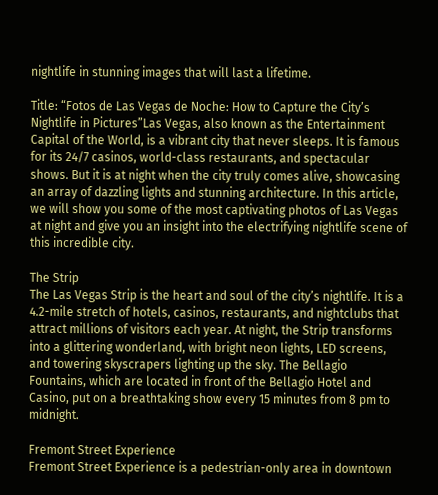nightlife in stunning images that will last a lifetime.

Title: “Fotos de Las Vegas de Noche: How to Capture the City’s Nightlife in Pictures”Las Vegas, also known as the Entertainment Capital of the World, is a vibrant city that never sleeps. It is famous for its 24/7 casinos, world-class restaurants, and spectacular shows. But it is at night when the city truly comes alive, showcasing an array of dazzling lights and stunning architecture. In this article, we will show you some of the most captivating photos of Las Vegas at night and give you an insight into the electrifying nightlife scene of this incredible city.

The Strip
The Las Vegas Strip is the heart and soul of the city’s nightlife. It is a 4.2-mile stretch of hotels, casinos, restaurants, and nightclubs that attract millions of visitors each year. At night, the Strip transforms into a glittering wonderland, with bright neon lights, LED screens, and towering skyscrapers lighting up the sky. The Bellagio Fountains, which are located in front of the Bellagio Hotel and Casino, put on a breathtaking show every 15 minutes from 8 pm to midnight.

Fremont Street Experience
Fremont Street Experience is a pedestrian-only area in downtown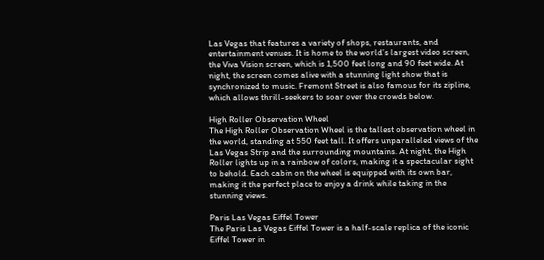Las Vegas that features a variety of shops, restaurants, and entertainment venues. It is home to the world’s largest video screen, the Viva Vision screen, which is 1,500 feet long and 90 feet wide. At night, the screen comes alive with a stunning light show that is synchronized to music. Fremont Street is also famous for its zipline, which allows thrill-seekers to soar over the crowds below.

High Roller Observation Wheel
The High Roller Observation Wheel is the tallest observation wheel in the world, standing at 550 feet tall. It offers unparalleled views of the Las Vegas Strip and the surrounding mountains. At night, the High Roller lights up in a rainbow of colors, making it a spectacular sight to behold. Each cabin on the wheel is equipped with its own bar, making it the perfect place to enjoy a drink while taking in the stunning views.

Paris Las Vegas Eiffel Tower
The Paris Las Vegas Eiffel Tower is a half-scale replica of the iconic Eiffel Tower in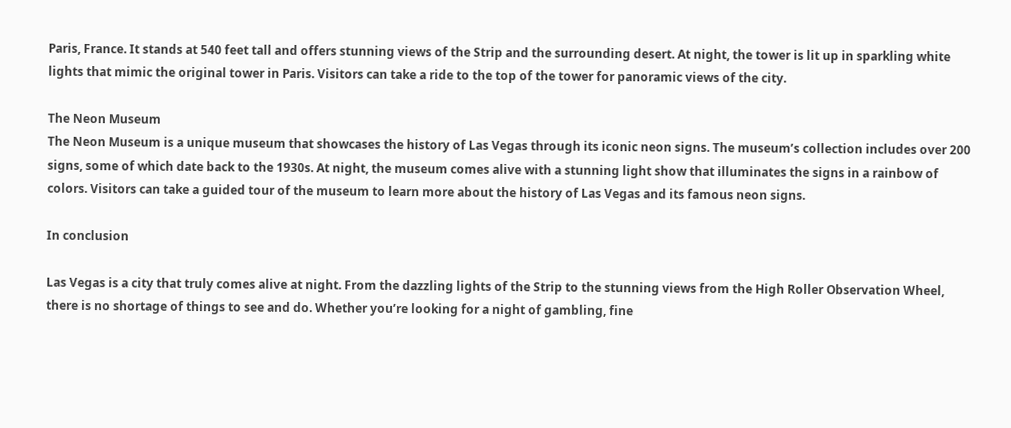Paris, France. It stands at 540 feet tall and offers stunning views of the Strip and the surrounding desert. At night, the tower is lit up in sparkling white lights that mimic the original tower in Paris. Visitors can take a ride to the top of the tower for panoramic views of the city.

The Neon Museum
The Neon Museum is a unique museum that showcases the history of Las Vegas through its iconic neon signs. The museum’s collection includes over 200 signs, some of which date back to the 1930s. At night, the museum comes alive with a stunning light show that illuminates the signs in a rainbow of colors. Visitors can take a guided tour of the museum to learn more about the history of Las Vegas and its famous neon signs.

In conclusion

Las Vegas is a city that truly comes alive at night. From the dazzling lights of the Strip to the stunning views from the High Roller Observation Wheel, there is no shortage of things to see and do. Whether you’re looking for a night of gambling, fine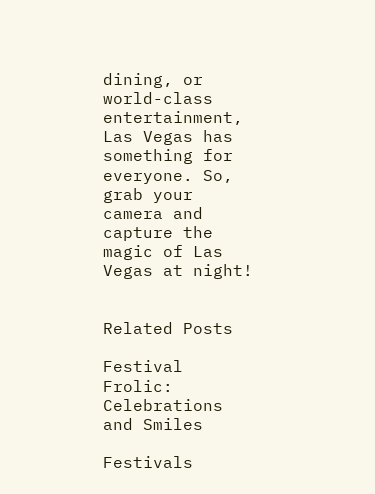dining, or world-class entertainment, Las Vegas has something for everyone. So, grab your camera and capture the magic of Las Vegas at night!


Related Posts

Festival Frolic: Celebrations and Smiles

Festivals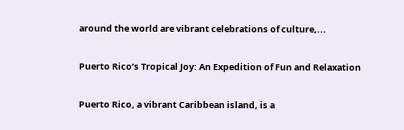around the world are vibrant celebrations of culture,...

Puerto Rico’s Tropical Joy: An Expedition of Fun and Relaxation

Puerto Rico, a vibrant Caribbean island, is a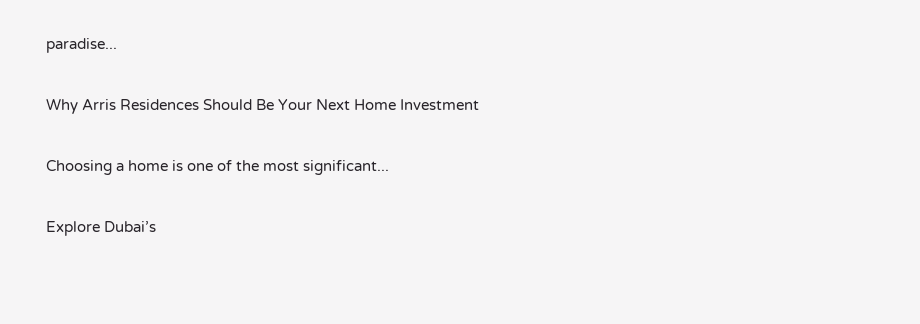paradise...

Why Arris Residences Should Be Your Next Home Investment

Choosing a home is one of the most significant...

Explore Dubai’s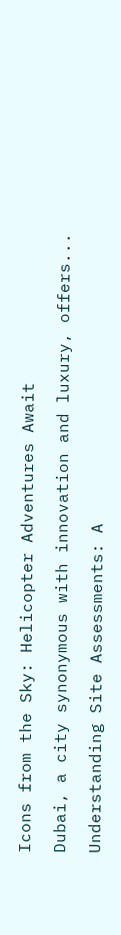Icons from the Sky: Helicopter Adventures Await

Dubai, a city synonymous with innovation and luxury, offers...

Understanding Site Assessments: A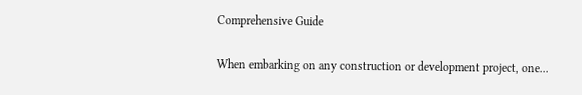Comprehensive Guide

When embarking on any construction or development project, one...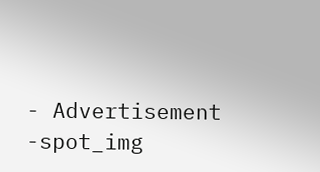- Advertisement -spot_img